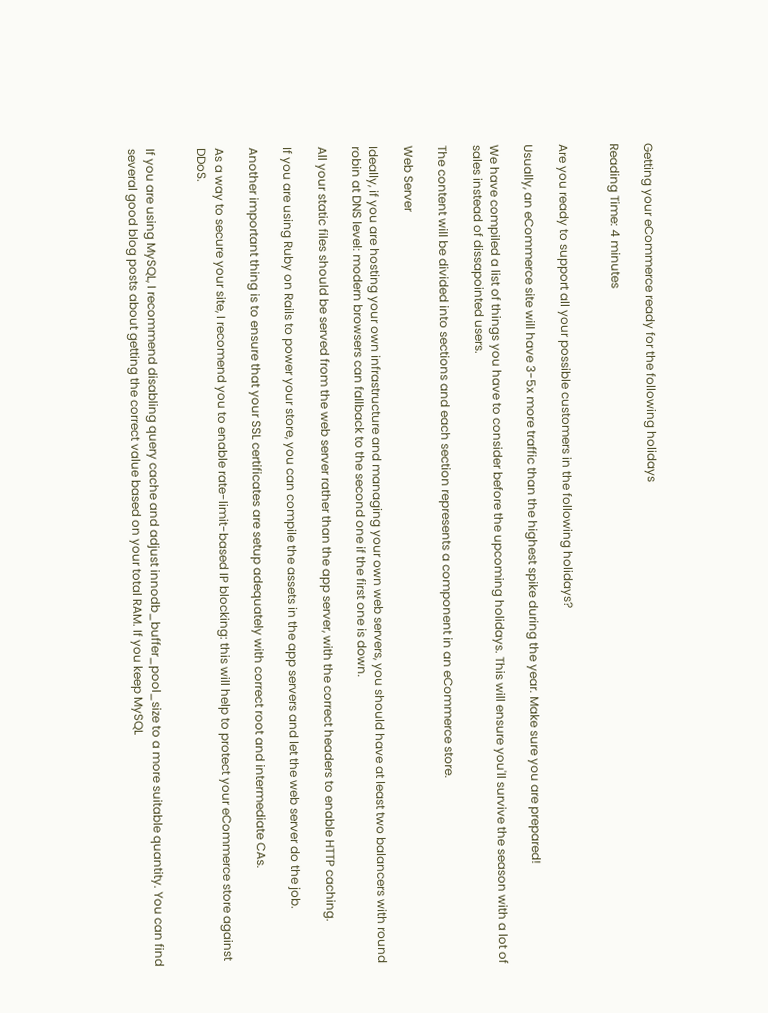Getting your eCommerce ready for the following holidays

Reading Time: 4 minutes


Are you ready to support all your possible customers in the following holidays?

Usually, an eCommerce site will have 3-5x more traffic than the highest spike during the year. Make sure you are prepared!

We have compiled a list of things you have to consider before the upcoming holidays. This will ensure you'll survive the season with a lot of sales instead of dissapointed users.

The content will be divided into sections and each section represents a component in an eCommerce store.

Web Server

Ideally, if you are hosting your own infrastructure and managing your own web servers, you should have at least two balancers with round robin at DNS level: modern browsers can fallback to the second one if the first one is down.

All your static files should be served from the web server rather than the app server, with the correct headers to enable HTTP caching.

If you are using Ruby on Rails to power your store, you can compile the assets in the app servers and let the web server do the job.

Another important thing is to ensure that your SSL certificates are setup adequately with correct root and intermediate CAs.

As a way to secure your site, I recomend you to enable rate-limit-based IP blocking: this will help to protect your eCommerce store against DDoS.


If you are using MySQL, I recommend disabling query cache and adjust innodb_buffer_pool_size to a more suitable quantity. You can find several good blog posts about getting the correct value based on your total RAM. If you keep MySQL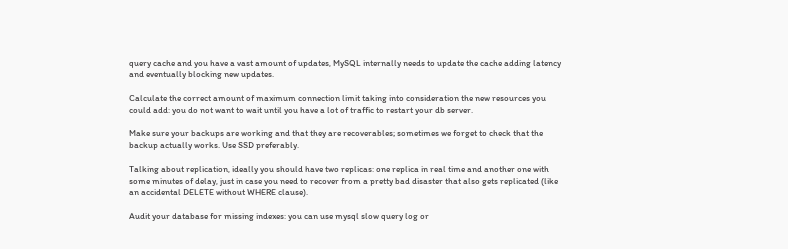query cache and you have a vast amount of updates, MySQL internally needs to update the cache adding latency and eventually blocking new updates.

Calculate the correct amount of maximum connection limit taking into consideration the new resources you could add: you do not want to wait until you have a lot of traffic to restart your db server.

Make sure your backups are working and that they are recoverables; sometimes we forget to check that the backup actually works. Use SSD preferably.

Talking about replication, ideally you should have two replicas: one replica in real time and another one with some minutes of delay, just in case you need to recover from a pretty bad disaster that also gets replicated (like an accidental DELETE without WHERE clause).

Audit your database for missing indexes: you can use mysql slow query log or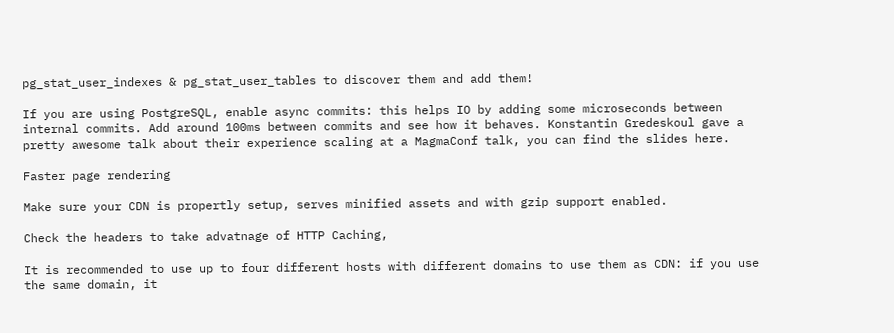pg_stat_user_indexes & pg_stat_user_tables to discover them and add them!

If you are using PostgreSQL, enable async commits: this helps IO by adding some microseconds between internal commits. Add around 100ms between commits and see how it behaves. Konstantin Gredeskoul gave a pretty awesome talk about their experience scaling at a MagmaConf talk, you can find the slides here.

Faster page rendering

Make sure your CDN is propertly setup, serves minified assets and with gzip support enabled.

Check the headers to take advatnage of HTTP Caching,

It is recommended to use up to four different hosts with different domains to use them as CDN: if you use the same domain, it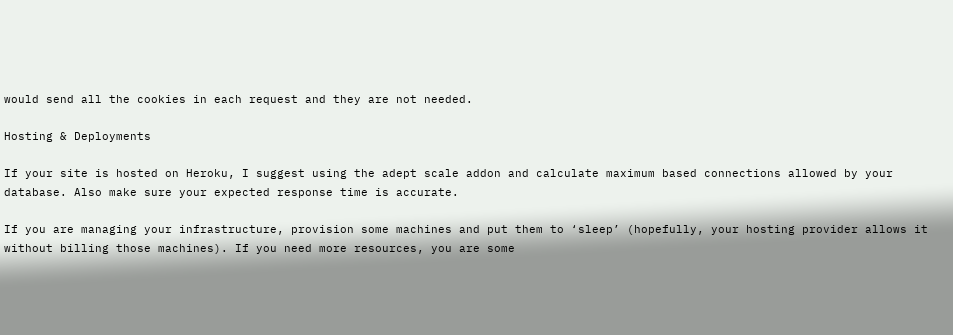would send all the cookies in each request and they are not needed.

Hosting & Deployments

If your site is hosted on Heroku, I suggest using the adept scale addon and calculate maximum based connections allowed by your database. Also make sure your expected response time is accurate.

If you are managing your infrastructure, provision some machines and put them to ‘sleep’ (hopefully, your hosting provider allows it without billing those machines). If you need more resources, you are some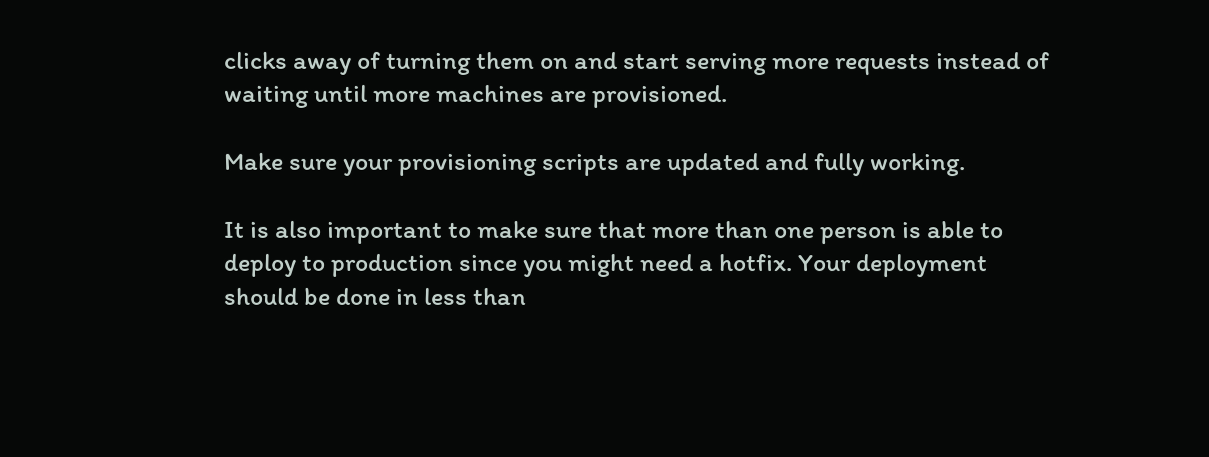clicks away of turning them on and start serving more requests instead of waiting until more machines are provisioned.

Make sure your provisioning scripts are updated and fully working.

It is also important to make sure that more than one person is able to deploy to production since you might need a hotfix. Your deployment should be done in less than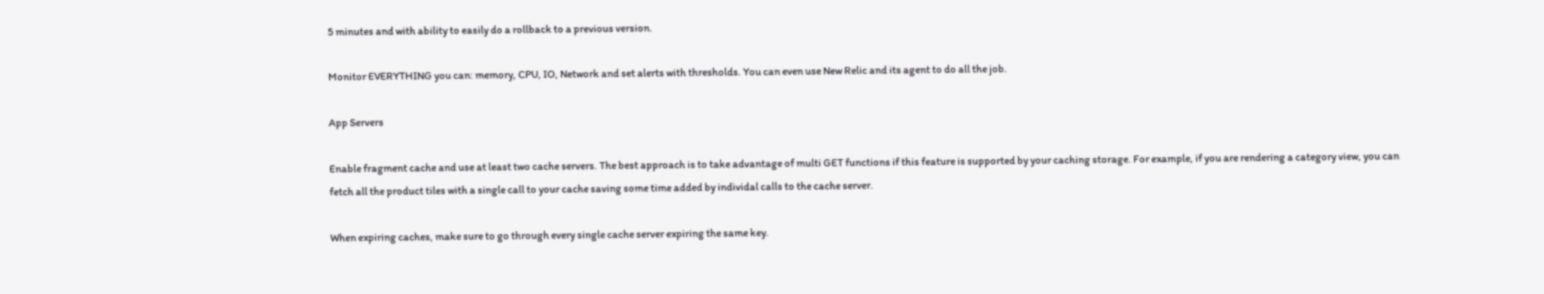5 minutes and with ability to easily do a rollback to a previous version.

Monitor EVERYTHING you can: memory, CPU, IO, Network and set alerts with thresholds. You can even use New Relic and its agent to do all the job.

App Servers

Enable fragment cache and use at least two cache servers. The best approach is to take advantage of multi GET functions if this feature is supported by your caching storage. For example, if you are rendering a category view, you can fetch all the product tiles with a single call to your cache saving some time added by individal calls to the cache server.

When expiring caches, make sure to go through every single cache server expiring the same key.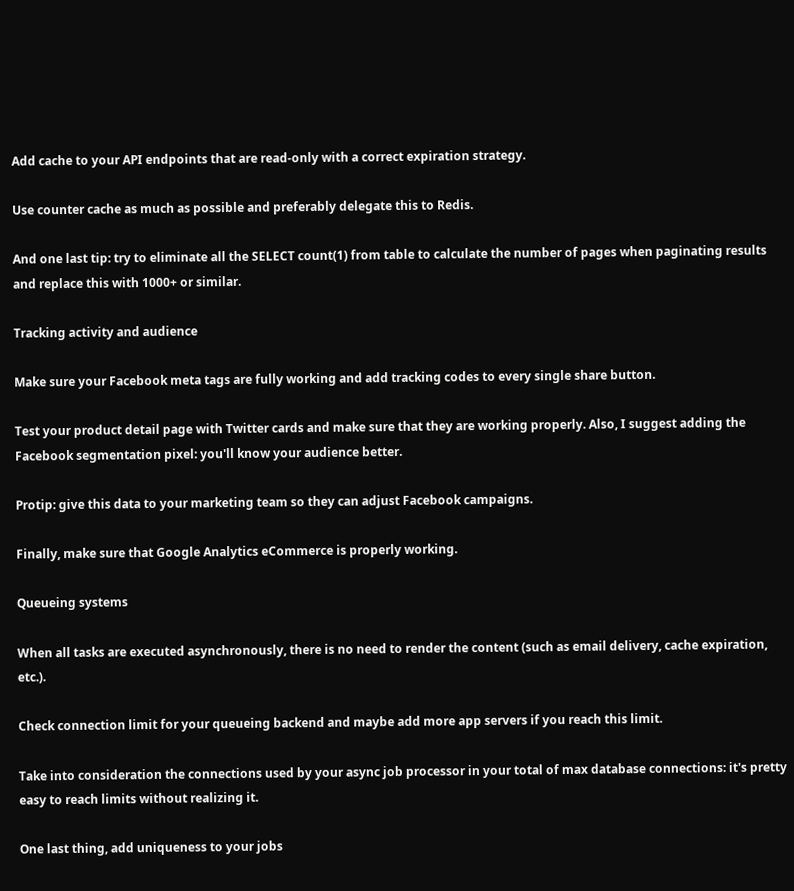Add cache to your API endpoints that are read-only with a correct expiration strategy.

Use counter cache as much as possible and preferably delegate this to Redis.

And one last tip: try to eliminate all the SELECT count(1) from table to calculate the number of pages when paginating results and replace this with 1000+ or similar.

Tracking activity and audience

Make sure your Facebook meta tags are fully working and add tracking codes to every single share button.

Test your product detail page with Twitter cards and make sure that they are working properly. Also, I suggest adding the Facebook segmentation pixel: you'll know your audience better.

Protip: give this data to your marketing team so they can adjust Facebook campaigns.

Finally, make sure that Google Analytics eCommerce is properly working.

Queueing systems

When all tasks are executed asynchronously, there is no need to render the content (such as email delivery, cache expiration, etc.).

Check connection limit for your queueing backend and maybe add more app servers if you reach this limit.

Take into consideration the connections used by your async job processor in your total of max database connections: it's pretty easy to reach limits without realizing it.

One last thing, add uniqueness to your jobs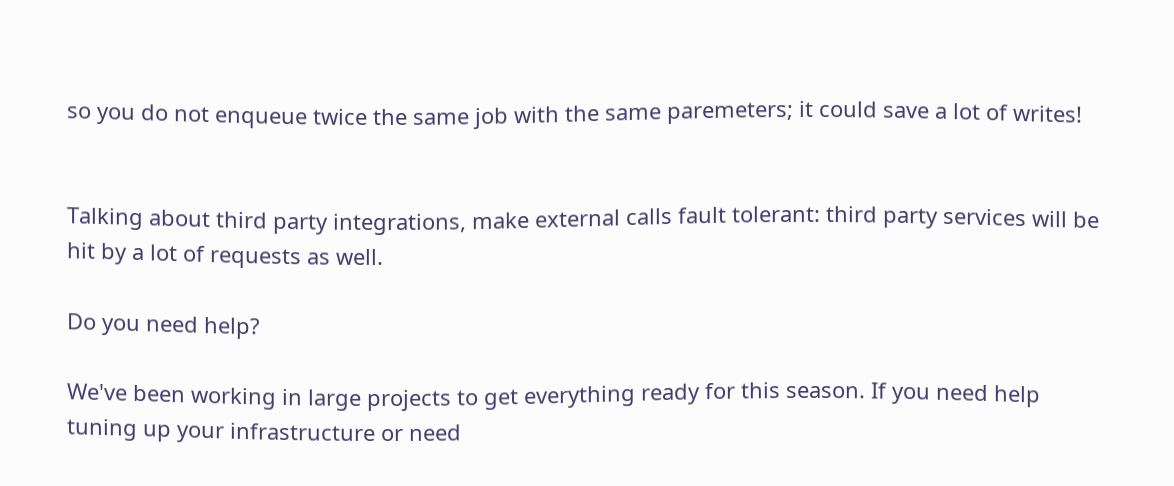so you do not enqueue twice the same job with the same paremeters; it could save a lot of writes!


Talking about third party integrations, make external calls fault tolerant: third party services will be hit by a lot of requests as well.

Do you need help?

We've been working in large projects to get everything ready for this season. If you need help tuning up your infrastructure or need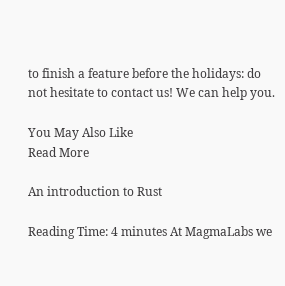to finish a feature before the holidays: do not hesitate to contact us! We can help you.

You May Also Like
Read More

An introduction to Rust

Reading Time: 4 minutes At MagmaLabs we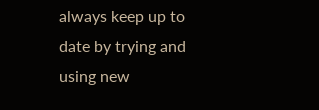always keep up to date by trying and using new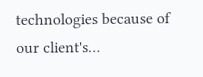technologies because of our client's…